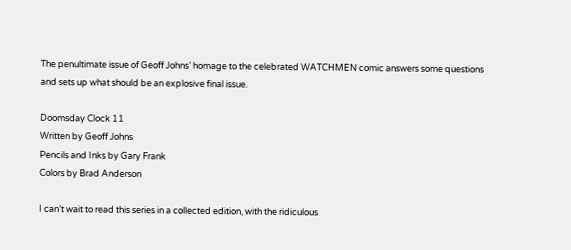The penultimate issue of Geoff Johns’ homage to the celebrated WATCHMEN comic answers some questions and sets up what should be an explosive final issue.

Doomsday Clock 11
Written by Geoff Johns
Pencils and Inks by Gary Frank
Colors by Brad Anderson

I can’t wait to read this series in a collected edition, with the ridiculous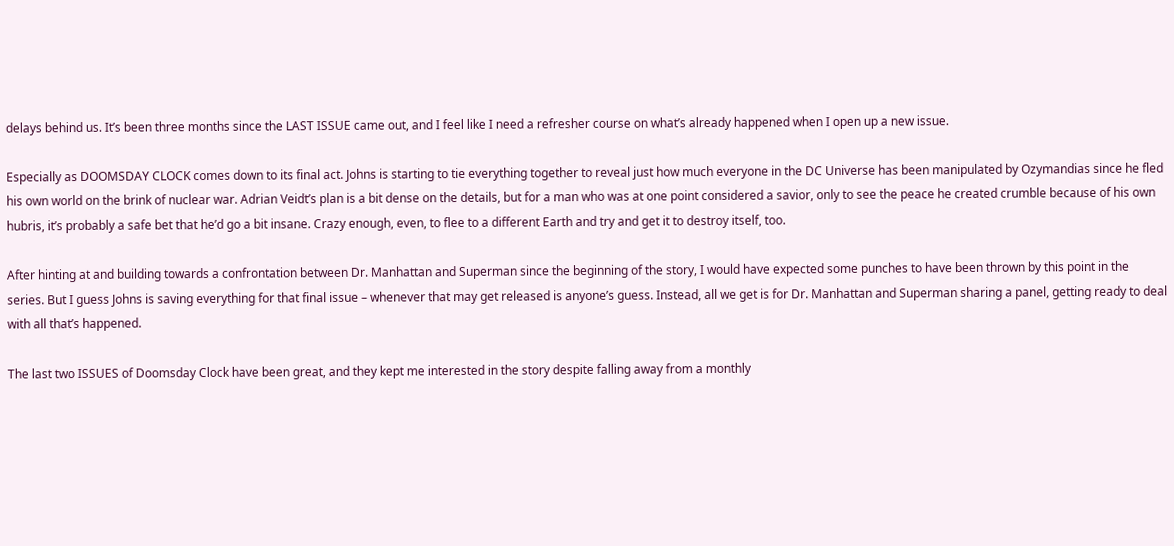delays behind us. It’s been three months since the LAST ISSUE came out, and I feel like I need a refresher course on what’s already happened when I open up a new issue.

Especially as DOOMSDAY CLOCK comes down to its final act. Johns is starting to tie everything together to reveal just how much everyone in the DC Universe has been manipulated by Ozymandias since he fled his own world on the brink of nuclear war. Adrian Veidt’s plan is a bit dense on the details, but for a man who was at one point considered a savior, only to see the peace he created crumble because of his own hubris, it’s probably a safe bet that he’d go a bit insane. Crazy enough, even, to flee to a different Earth and try and get it to destroy itself, too.

After hinting at and building towards a confrontation between Dr. Manhattan and Superman since the beginning of the story, I would have expected some punches to have been thrown by this point in the series. But I guess Johns is saving everything for that final issue – whenever that may get released is anyone’s guess. Instead, all we get is for Dr. Manhattan and Superman sharing a panel, getting ready to deal with all that’s happened.

The last two ISSUES of Doomsday Clock have been great, and they kept me interested in the story despite falling away from a monthly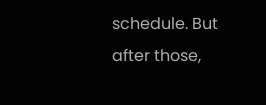schedule. But after those,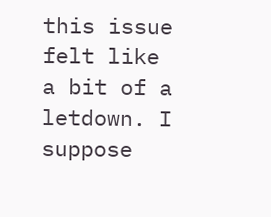this issue felt like a bit of a letdown. I suppose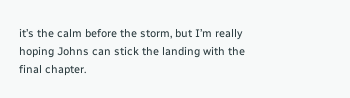it’s the calm before the storm, but I’m really hoping Johns can stick the landing with the final chapter.